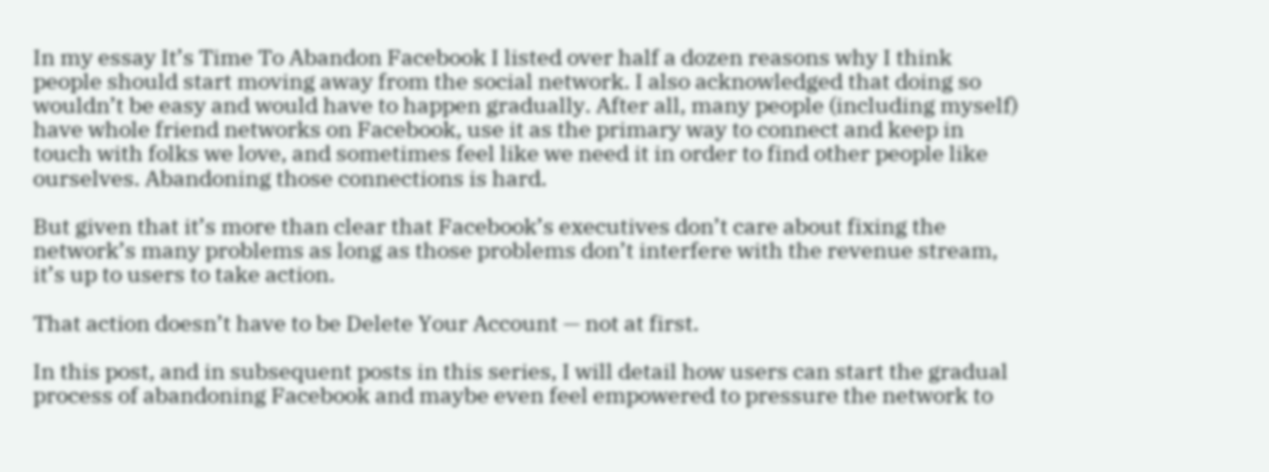In my essay It’s Time To Abandon Facebook I listed over half a dozen reasons why I think people should start moving away from the social network. I also acknowledged that doing so wouldn’t be easy and would have to happen gradually. After all, many people (including myself) have whole friend networks on Facebook, use it as the primary way to connect and keep in touch with folks we love, and sometimes feel like we need it in order to find other people like ourselves. Abandoning those connections is hard.

But given that it’s more than clear that Facebook’s executives don’t care about fixing the network’s many problems as long as those problems don’t interfere with the revenue stream, it’s up to users to take action.

That action doesn’t have to be Delete Your Account — not at first.

In this post, and in subsequent posts in this series, I will detail how users can start the gradual process of abandoning Facebook and maybe even feel empowered to pressure the network to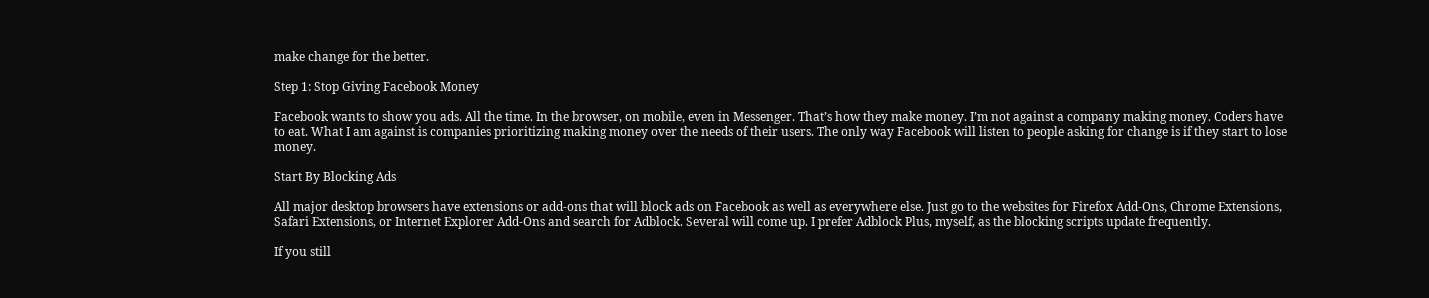make change for the better.

Step 1: Stop Giving Facebook Money

Facebook wants to show you ads. All the time. In the browser, on mobile, even in Messenger. That’s how they make money. I’m not against a company making money. Coders have to eat. What I am against is companies prioritizing making money over the needs of their users. The only way Facebook will listen to people asking for change is if they start to lose money.

Start By Blocking Ads

All major desktop browsers have extensions or add-ons that will block ads on Facebook as well as everywhere else. Just go to the websites for Firefox Add-Ons, Chrome Extensions, Safari Extensions, or Internet Explorer Add-Ons and search for Adblock. Several will come up. I prefer Adblock Plus, myself, as the blocking scripts update frequently.

If you still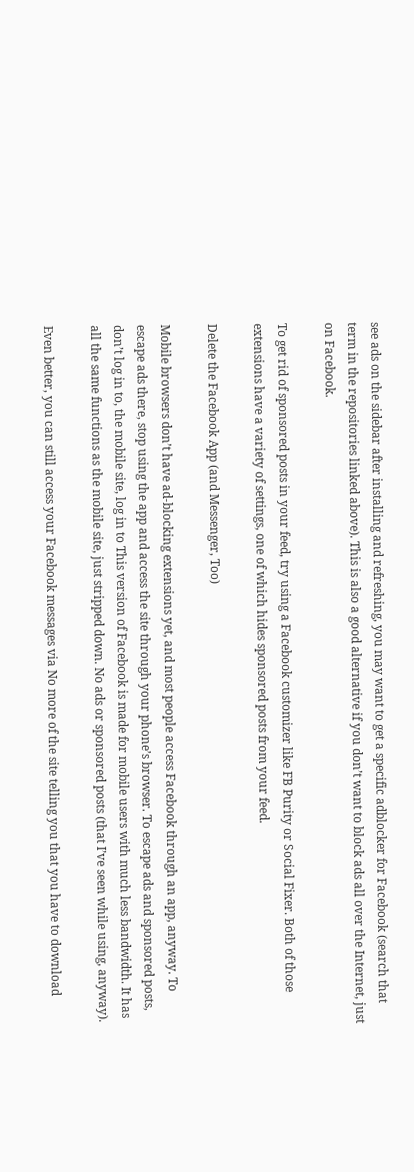see ads on the sidebar after installing and refreshing, you may want to get a specific adblocker for Facebook (search that term in the repositories linked above). This is also a good alternative if you don’t want to block ads all over the Internet, just on Facebook.

To get rid of sponsored posts in your feed, try using a Facebook customizer like FB Purity or Social Fixer. Both of those extensions have a variety of settings, one of which hides sponsored posts from your feed.

Delete the Facebook App (and Messenger, Too)

Mobile browsers don’t have ad-blocking extensions yet, and most people access Facebook through an app, anyway. To escape ads there, stop using the app and access the site through your phone’s browser. To escape ads and sponsored posts, don’t log in to, the mobile site, log in to This version of Facebook is made for mobile users with much less bandwidth. It has all the same functions as the mobile site, just stripped down. No ads or sponsored posts (that I’ve seen while using, anyway).

Even better, you can still access your Facebook messages via No more of the site telling you that you have to download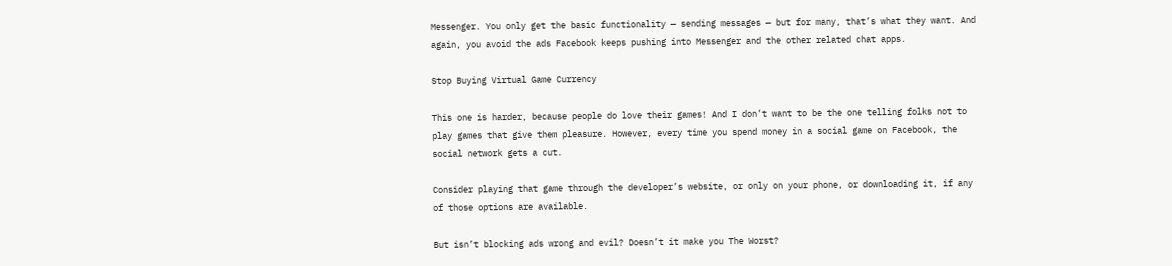Messenger. You only get the basic functionality — sending messages — but for many, that’s what they want. And again, you avoid the ads Facebook keeps pushing into Messenger and the other related chat apps.

Stop Buying Virtual Game Currency

This one is harder, because people do love their games! And I don’t want to be the one telling folks not to play games that give them pleasure. However, every time you spend money in a social game on Facebook, the social network gets a cut.

Consider playing that game through the developer’s website, or only on your phone, or downloading it, if any of those options are available.

But isn’t blocking ads wrong and evil? Doesn’t it make you The Worst?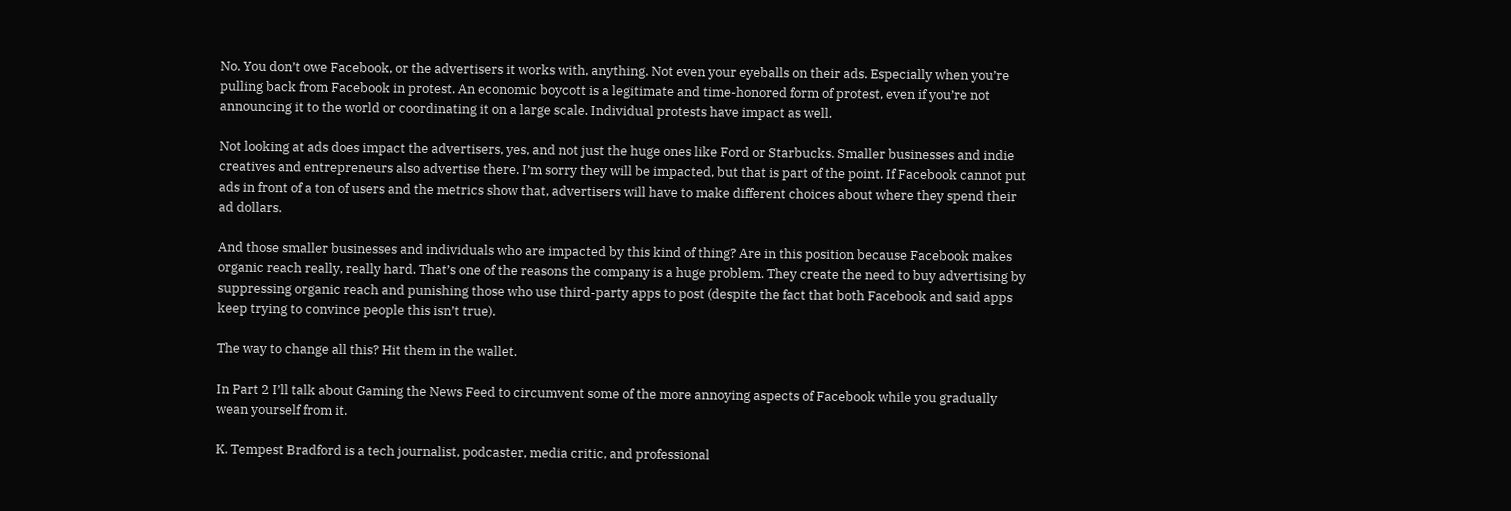No. You don’t owe Facebook, or the advertisers it works with, anything. Not even your eyeballs on their ads. Especially when you’re pulling back from Facebook in protest. An economic boycott is a legitimate and time-honored form of protest, even if you’re not announcing it to the world or coordinating it on a large scale. Individual protests have impact as well.

Not looking at ads does impact the advertisers, yes, and not just the huge ones like Ford or Starbucks. Smaller businesses and indie creatives and entrepreneurs also advertise there. I’m sorry they will be impacted, but that is part of the point. If Facebook cannot put ads in front of a ton of users and the metrics show that, advertisers will have to make different choices about where they spend their ad dollars.

And those smaller businesses and individuals who are impacted by this kind of thing? Are in this position because Facebook makes organic reach really, really hard. That’s one of the reasons the company is a huge problem. They create the need to buy advertising by suppressing organic reach and punishing those who use third-party apps to post (despite the fact that both Facebook and said apps keep trying to convince people this isn’t true).

The way to change all this? Hit them in the wallet.

In Part 2 I’ll talk about Gaming the News Feed to circumvent some of the more annoying aspects of Facebook while you gradually wean yourself from it.

K. Tempest Bradford is a tech journalist, podcaster, media critic, and professional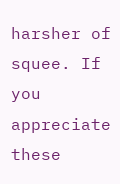harsher of squee. If you appreciate these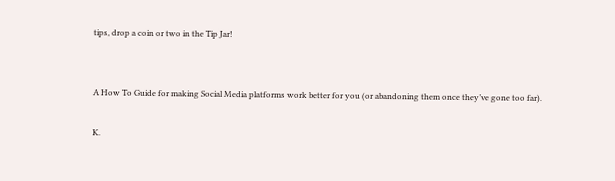tips, drop a coin or two in the Tip Jar!


A How To Guide for making Social Media platforms work better for you (or abandoning them once they’ve gone too far).

K.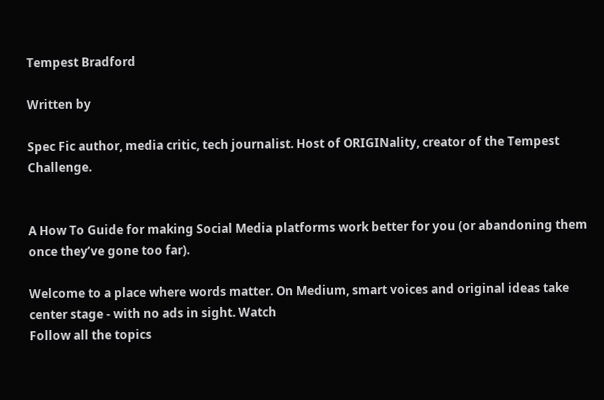Tempest Bradford

Written by

Spec Fic author, media critic, tech journalist. Host of ORIGINality, creator of the Tempest Challenge.


A How To Guide for making Social Media platforms work better for you (or abandoning them once they’ve gone too far).

Welcome to a place where words matter. On Medium, smart voices and original ideas take center stage - with no ads in sight. Watch
Follow all the topics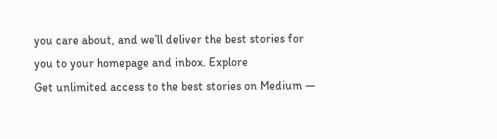you care about, and we’ll deliver the best stories for you to your homepage and inbox. Explore
Get unlimited access to the best stories on Medium —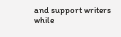and support writers while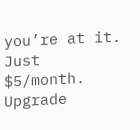you’re at it. Just $5/month. Upgrade